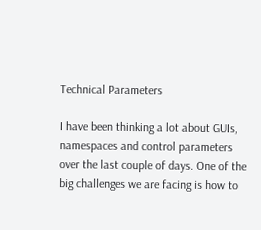Technical Parameters

I have been thinking a lot about GUIs, namespaces and control parameters over the last couple of days. One of the big challenges we are facing is how to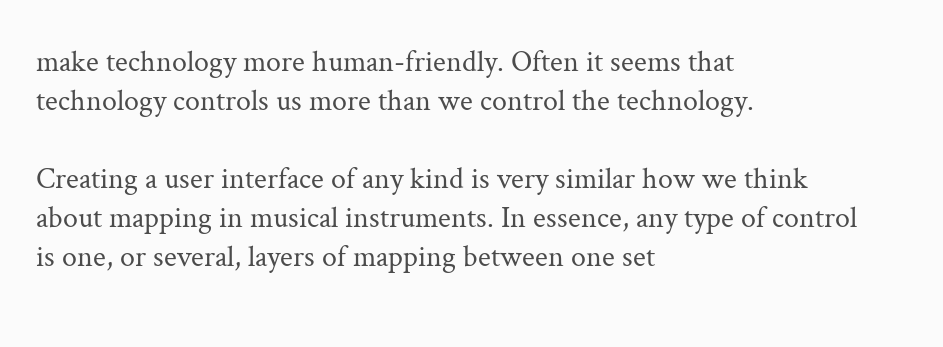make technology more human-friendly. Often it seems that technology controls us more than we control the technology.

Creating a user interface of any kind is very similar how we think about mapping in musical instruments. In essence, any type of control is one, or several, layers of mapping between one set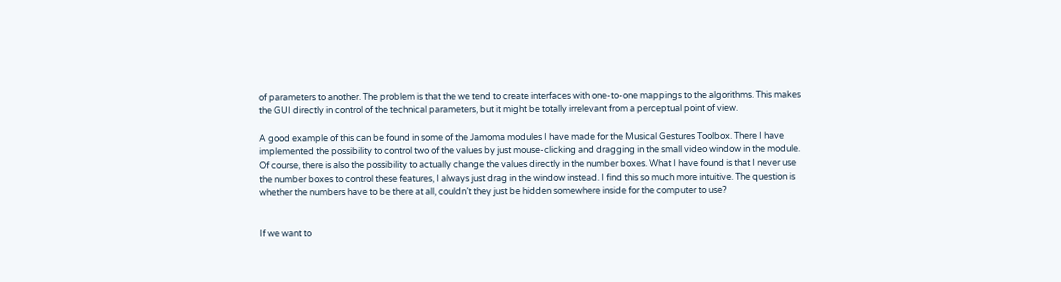of parameters to another. The problem is that the we tend to create interfaces with one-to-one mappings to the algorithms. This makes the GUI directly in control of the technical parameters, but it might be totally irrelevant from a perceptual point of view.

A good example of this can be found in some of the Jamoma modules I have made for the Musical Gestures Toolbox. There I have implemented the possibility to control two of the values by just mouse-clicking and dragging in the small video window in the module. Of course, there is also the possibility to actually change the values directly in the number boxes. What I have found is that I never use the number boxes to control these features, I always just drag in the window instead. I find this so much more intuitive. The question is whether the numbers have to be there at all, couldn’t they just be hidden somewhere inside for the computer to use?


If we want to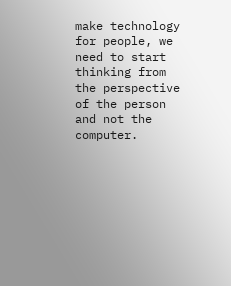make technology for people, we need to start thinking from the perspective of the person and not the computer.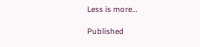Less is more…

Published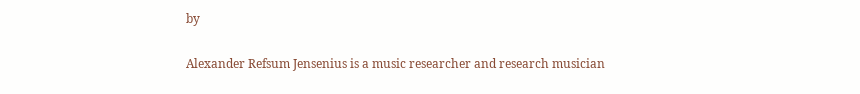by


Alexander Refsum Jensenius is a music researcher and research musician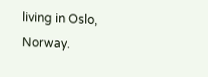living in Oslo, Norway.